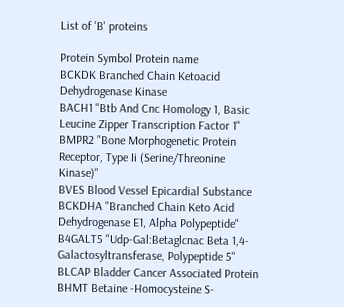List of 'B' proteins

Protein Symbol Protein name
BCKDK Branched Chain Ketoacid Dehydrogenase Kinase
BACH1 "Btb And Cnc Homology 1, Basic Leucine Zipper Transcription Factor 1"
BMPR2 "Bone Morphogenetic Protein Receptor, Type Ii (Serine/Threonine Kinase)"
BVES Blood Vessel Epicardial Substance
BCKDHA "Branched Chain Keto Acid Dehydrogenase E1, Alpha Polypeptide"
B4GALT5 "Udp-Gal:Betaglcnac Beta 1,4- Galactosyltransferase, Polypeptide 5"
BLCAP Bladder Cancer Associated Protein
BHMT Betaine -Homocysteine S-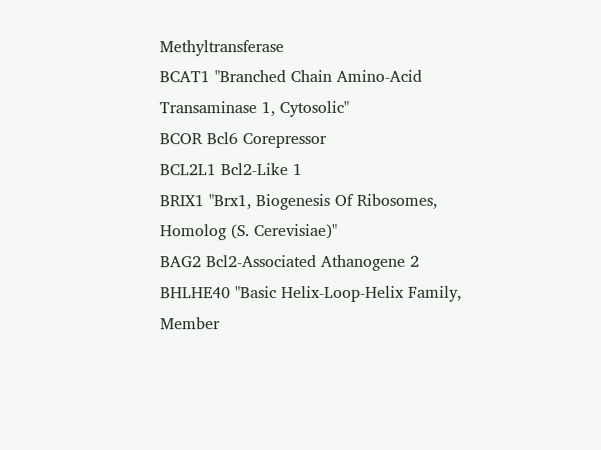Methyltransferase
BCAT1 "Branched Chain Amino-Acid Transaminase 1, Cytosolic"
BCOR Bcl6 Corepressor
BCL2L1 Bcl2-Like 1
BRIX1 "Brx1, Biogenesis Of Ribosomes, Homolog (S. Cerevisiae)"
BAG2 Bcl2-Associated Athanogene 2
BHLHE40 "Basic Helix-Loop-Helix Family, Member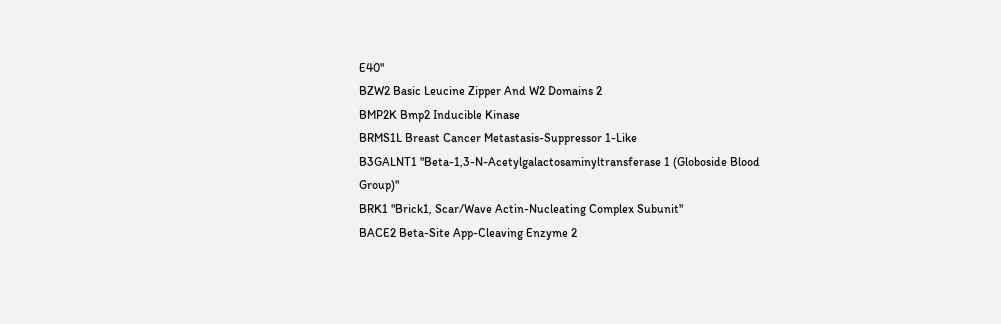E40"
BZW2 Basic Leucine Zipper And W2 Domains 2
BMP2K Bmp2 Inducible Kinase
BRMS1L Breast Cancer Metastasis-Suppressor 1-Like
B3GALNT1 "Beta-1,3-N-Acetylgalactosaminyltransferase 1 (Globoside Blood Group)"
BRK1 "Brick1, Scar/Wave Actin-Nucleating Complex Subunit"
BACE2 Beta-Site App-Cleaving Enzyme 2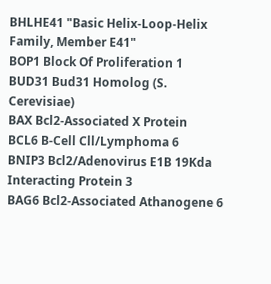BHLHE41 "Basic Helix-Loop-Helix Family, Member E41"
BOP1 Block Of Proliferation 1
BUD31 Bud31 Homolog (S. Cerevisiae)
BAX Bcl2-Associated X Protein
BCL6 B-Cell Cll/Lymphoma 6
BNIP3 Bcl2/Adenovirus E1B 19Kda Interacting Protein 3
BAG6 Bcl2-Associated Athanogene 6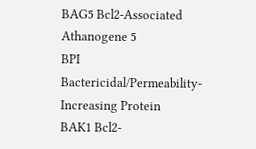BAG5 Bcl2-Associated Athanogene 5
BPI Bactericidal/Permeability-Increasing Protein
BAK1 Bcl2-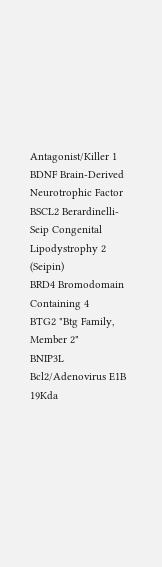Antagonist/Killer 1
BDNF Brain-Derived Neurotrophic Factor
BSCL2 Berardinelli-Seip Congenital Lipodystrophy 2 (Seipin)
BRD4 Bromodomain Containing 4
BTG2 "Btg Family, Member 2"
BNIP3L Bcl2/Adenovirus E1B 19Kda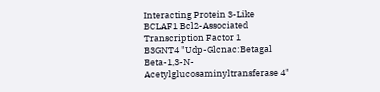Interacting Protein 3-Like
BCLAF1 Bcl2-Associated Transcription Factor 1
B3GNT4 "Udp-Glcnac:Betagal Beta-1,3-N-Acetylglucosaminyltransferase 4"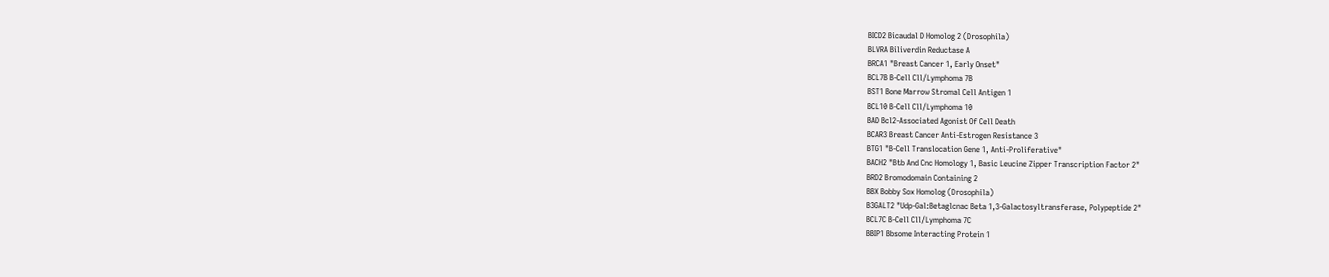BICD2 Bicaudal D Homolog 2 (Drosophila)
BLVRA Biliverdin Reductase A
BRCA1 "Breast Cancer 1, Early Onset"
BCL7B B-Cell Cll/Lymphoma 7B
BST1 Bone Marrow Stromal Cell Antigen 1
BCL10 B-Cell Cll/Lymphoma 10
BAD Bcl2-Associated Agonist Of Cell Death
BCAR3 Breast Cancer Anti-Estrogen Resistance 3
BTG1 "B-Cell Translocation Gene 1, Anti-Proliferative"
BACH2 "Btb And Cnc Homology 1, Basic Leucine Zipper Transcription Factor 2"
BRD2 Bromodomain Containing 2
BBX Bobby Sox Homolog (Drosophila)
B3GALT2 "Udp-Gal:Betaglcnac Beta 1,3-Galactosyltransferase, Polypeptide 2"
BCL7C B-Cell Cll/Lymphoma 7C
BBIP1 Bbsome Interacting Protein 1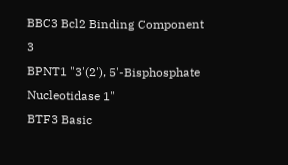BBC3 Bcl2 Binding Component 3
BPNT1 "3'(2'), 5'-Bisphosphate Nucleotidase 1"
BTF3 Basic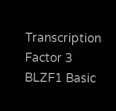Transcription Factor 3
BLZF1 Basic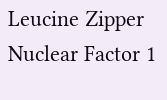Leucine Zipper Nuclear Factor 1